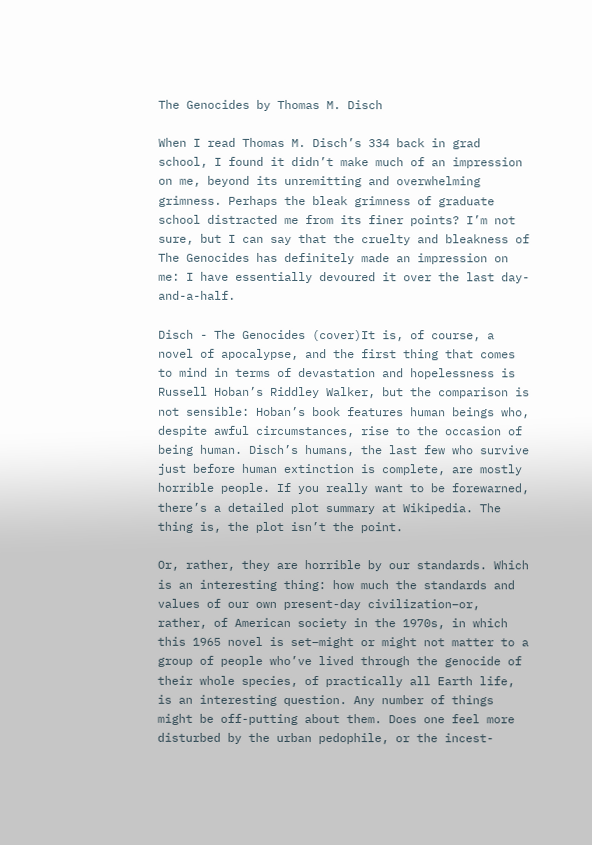The Genocides by Thomas M. Disch

When I read Thomas M. Disch’s 334 back in grad school, I found it didn’t make much of an impression on me, beyond its unremitting and overwhelming grimness. Perhaps the bleak grimness of graduate school distracted me from its finer points? I’m not sure, but I can say that the cruelty and bleakness of The Genocides has definitely made an impression on me: I have essentially devoured it over the last day-and-a-half.

Disch - The Genocides (cover)It is, of course, a novel of apocalypse, and the first thing that comes to mind in terms of devastation and hopelessness is Russell Hoban’s Riddley Walker, but the comparison is not sensible: Hoban’s book features human beings who, despite awful circumstances, rise to the occasion of being human. Disch’s humans, the last few who survive just before human extinction is complete, are mostly horrible people. If you really want to be forewarned, there’s a detailed plot summary at Wikipedia. The thing is, the plot isn’t the point.

Or, rather, they are horrible by our standards. Which is an interesting thing: how much the standards and values of our own present-day civilization–or, rather, of American society in the 1970s, in which this 1965 novel is set–might or might not matter to a group of people who’ve lived through the genocide of their whole species, of practically all Earth life, is an interesting question. Any number of things might be off-putting about them. Does one feel more disturbed by the urban pedophile, or the incest-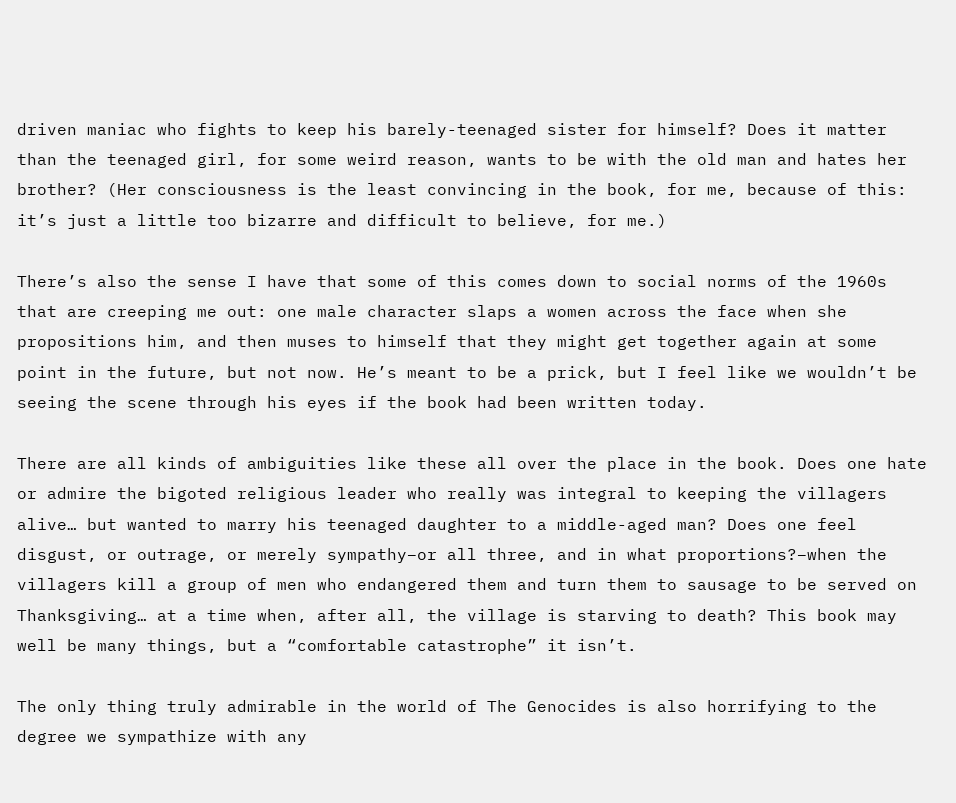driven maniac who fights to keep his barely-teenaged sister for himself? Does it matter than the teenaged girl, for some weird reason, wants to be with the old man and hates her brother? (Her consciousness is the least convincing in the book, for me, because of this: it’s just a little too bizarre and difficult to believe, for me.)

There’s also the sense I have that some of this comes down to social norms of the 1960s that are creeping me out: one male character slaps a women across the face when she propositions him, and then muses to himself that they might get together again at some point in the future, but not now. He’s meant to be a prick, but I feel like we wouldn’t be seeing the scene through his eyes if the book had been written today.

There are all kinds of ambiguities like these all over the place in the book. Does one hate or admire the bigoted religious leader who really was integral to keeping the villagers alive… but wanted to marry his teenaged daughter to a middle-aged man? Does one feel disgust, or outrage, or merely sympathy–or all three, and in what proportions?–when the villagers kill a group of men who endangered them and turn them to sausage to be served on Thanksgiving… at a time when, after all, the village is starving to death? This book may well be many things, but a “comfortable catastrophe” it isn’t.

The only thing truly admirable in the world of The Genocides is also horrifying to the degree we sympathize with any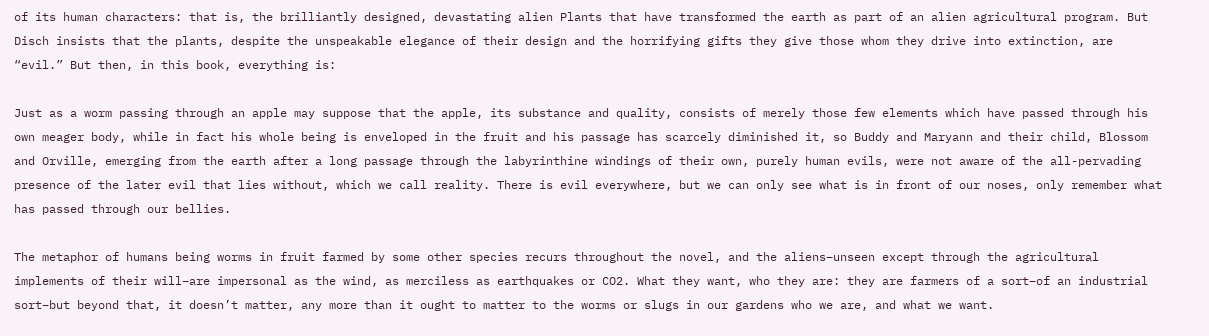of its human characters: that is, the brilliantly designed, devastating alien Plants that have transformed the earth as part of an alien agricultural program. But Disch insists that the plants, despite the unspeakable elegance of their design and the horrifying gifts they give those whom they drive into extinction, are “evil.” But then, in this book, everything is:

Just as a worm passing through an apple may suppose that the apple, its substance and quality, consists of merely those few elements which have passed through his own meager body, while in fact his whole being is enveloped in the fruit and his passage has scarcely diminished it, so Buddy and Maryann and their child, Blossom and Orville, emerging from the earth after a long passage through the labyrinthine windings of their own, purely human evils, were not aware of the all-pervading presence of the later evil that lies without, which we call reality. There is evil everywhere, but we can only see what is in front of our noses, only remember what has passed through our bellies.

The metaphor of humans being worms in fruit farmed by some other species recurs throughout the novel, and the aliens–unseen except through the agricultural implements of their will–are impersonal as the wind, as merciless as earthquakes or CO2. What they want, who they are: they are farmers of a sort–of an industrial sort–but beyond that, it doesn’t matter, any more than it ought to matter to the worms or slugs in our gardens who we are, and what we want.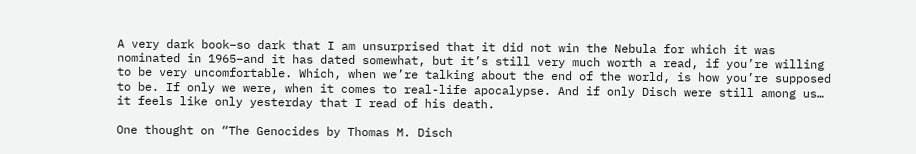A very dark book–so dark that I am unsurprised that it did not win the Nebula for which it was nominated in 1965–and it has dated somewhat, but it’s still very much worth a read, if you’re willing to be very uncomfortable. Which, when we’re talking about the end of the world, is how you’re supposed to be. If only we were, when it comes to real-life apocalypse. And if only Disch were still among us… it feels like only yesterday that I read of his death.

One thought on “The Genocides by Thomas M. Disch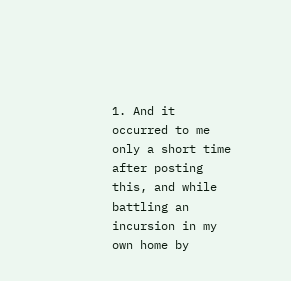1. And it occurred to me only a short time after posting this, and while battling an incursion in my own home by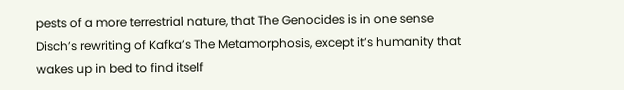pests of a more terrestrial nature, that The Genocides is in one sense Disch’s rewriting of Kafka’s The Metamorphosis, except it’s humanity that wakes up in bed to find itself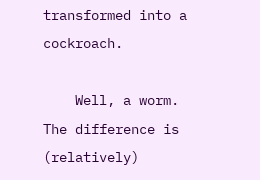transformed into a cockroach.

    Well, a worm. The difference is (relatively)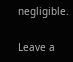negligible.

Leave a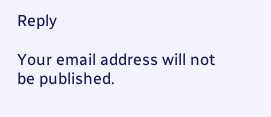Reply

Your email address will not be published.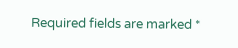Required fields are marked *